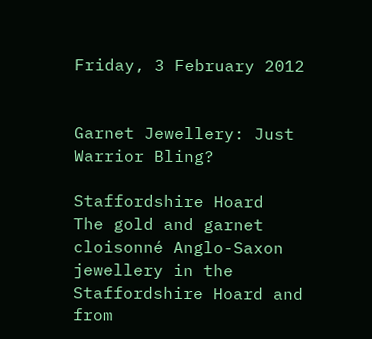Friday, 3 February 2012


Garnet Jewellery: Just Warrior Bling?

Staffordshire Hoard
The gold and garnet cloisonné Anglo-Saxon jewellery in the Staffordshire Hoard and from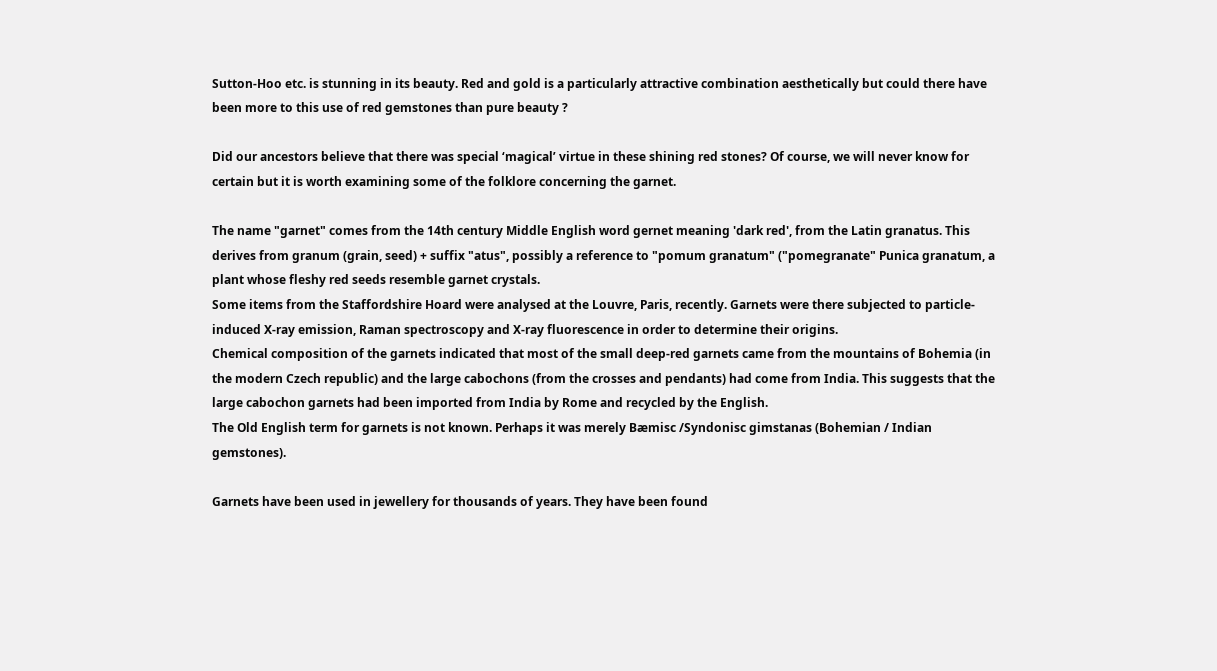Sutton-Hoo etc. is stunning in its beauty. Red and gold is a particularly attractive combination aesthetically but could there have been more to this use of red gemstones than pure beauty ?

Did our ancestors believe that there was special ‘magical’ virtue in these shining red stones? Of course, we will never know for certain but it is worth examining some of the folklore concerning the garnet.

The name "garnet" comes from the 14th century Middle English word gernet meaning 'dark red', from the Latin granatus. This derives from granum (grain, seed) + suffix "atus", possibly a reference to "pomum granatum" ("pomegranate" Punica granatum, a plant whose fleshy red seeds resemble garnet crystals.
Some items from the Staffordshire Hoard were analysed at the Louvre, Paris, recently. Garnets were there subjected to particle-induced X-ray emission, Raman spectroscopy and X-ray fluorescence in order to determine their origins.
Chemical composition of the garnets indicated that most of the small deep-red garnets came from the mountains of Bohemia (in the modern Czech republic) and the large cabochons (from the crosses and pendants) had come from India. This suggests that the large cabochon garnets had been imported from India by Rome and recycled by the English.
The Old English term for garnets is not known. Perhaps it was merely Bæmisc /Syndonisc gimstanas (Bohemian / Indian gemstones).

Garnets have been used in jewellery for thousands of years. They have been found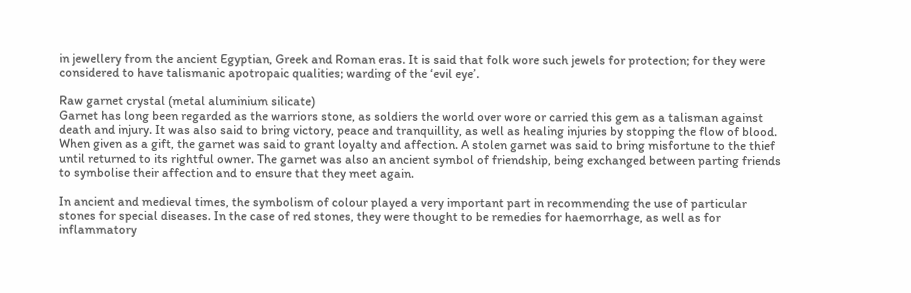in jewellery from the ancient Egyptian, Greek and Roman eras. It is said that folk wore such jewels for protection; for they were considered to have talismanic apotropaic qualities; warding of the ‘evil eye’.

Raw garnet crystal (metal aluminium silicate)
Garnet has long been regarded as the warriors stone, as soldiers the world over wore or carried this gem as a talisman against death and injury. It was also said to bring victory, peace and tranquillity, as well as healing injuries by stopping the flow of blood.
When given as a gift, the garnet was said to grant loyalty and affection. A stolen garnet was said to bring misfortune to the thief until returned to its rightful owner. The garnet was also an ancient symbol of friendship, being exchanged between parting friends to symbolise their affection and to ensure that they meet again.

In ancient and medieval times, the symbolism of colour played a very important part in recommending the use of particular stones for special diseases. In the case of red stones, they were thought to be remedies for haemorrhage, as well as for inflammatory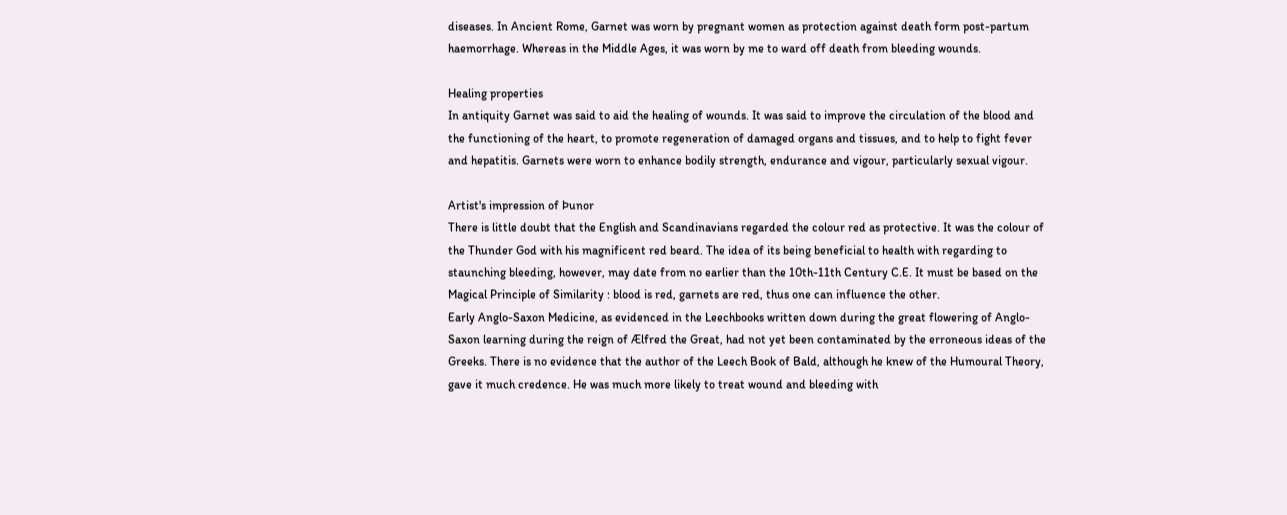diseases. In Ancient Rome, Garnet was worn by pregnant women as protection against death form post-partum haemorrhage. Whereas in the Middle Ages, it was worn by me to ward off death from bleeding wounds.

Healing properties
In antiquity Garnet was said to aid the healing of wounds. It was said to improve the circulation of the blood and the functioning of the heart, to promote regeneration of damaged organs and tissues, and to help to fight fever and hepatitis. Garnets were worn to enhance bodily strength, endurance and vigour, particularly sexual vigour.

Artist's impression of Þunor
There is little doubt that the English and Scandinavians regarded the colour red as protective. It was the colour of the Thunder God with his magnificent red beard. The idea of its being beneficial to health with regarding to staunching bleeding, however, may date from no earlier than the 10th-11th Century C.E. It must be based on the Magical Principle of Similarity : blood is red, garnets are red, thus one can influence the other.
Early Anglo-Saxon Medicine, as evidenced in the Leechbooks written down during the great flowering of Anglo-Saxon learning during the reign of Ælfred the Great, had not yet been contaminated by the erroneous ideas of the Greeks. There is no evidence that the author of the Leech Book of Bald, although he knew of the Humoural Theory, gave it much credence. He was much more likely to treat wound and bleeding with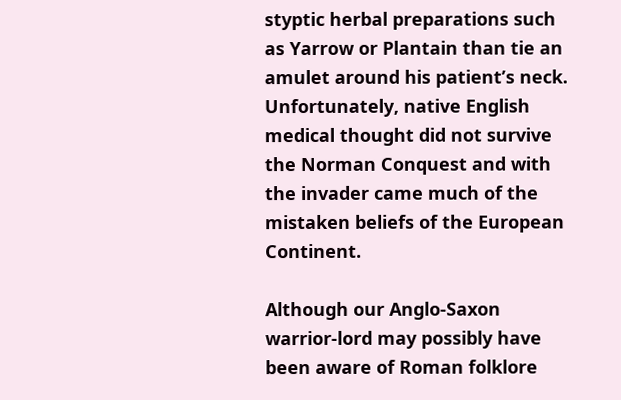styptic herbal preparations such as Yarrow or Plantain than tie an amulet around his patient’s neck. Unfortunately, native English medical thought did not survive the Norman Conquest and with the invader came much of the mistaken beliefs of the European Continent.

Although our Anglo-Saxon warrior-lord may possibly have been aware of Roman folklore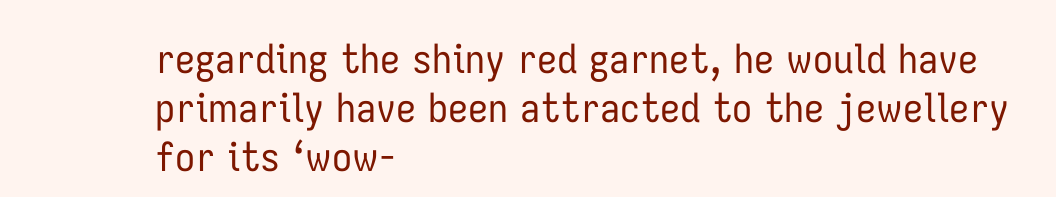regarding the shiny red garnet, he would have primarily have been attracted to the jewellery for its ‘wow-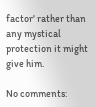factor' rather than any mystical protection it might give him.

No comments: